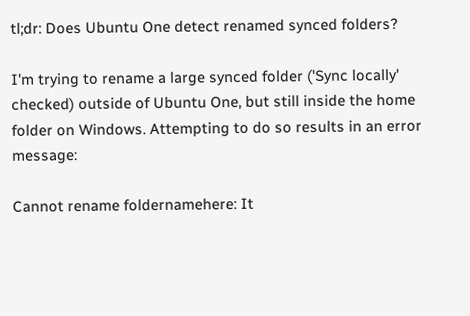tl;dr: Does Ubuntu One detect renamed synced folders?

I'm trying to rename a large synced folder ('Sync locally' checked) outside of Ubuntu One, but still inside the home folder on Windows. Attempting to do so results in an error message:

Cannot rename foldernamehere: It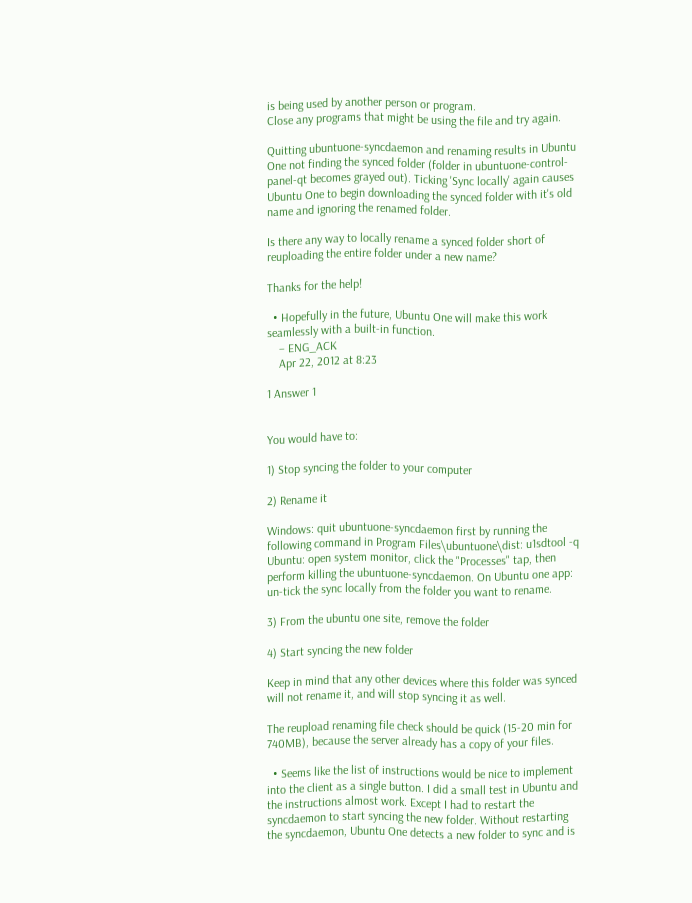is being used by another person or program.
Close any programs that might be using the file and try again.

Quitting ubuntuone-syncdaemon and renaming results in Ubuntu One not finding the synced folder (folder in ubuntuone-control-panel-qt becomes grayed out). Ticking 'Sync locally' again causes Ubuntu One to begin downloading the synced folder with it's old name and ignoring the renamed folder.

Is there any way to locally rename a synced folder short of reuploading the entire folder under a new name?

Thanks for the help!

  • Hopefully in the future, Ubuntu One will make this work seamlessly with a built-in function.
    – ENG_ACK
    Apr 22, 2012 at 8:23

1 Answer 1


You would have to:

1) Stop syncing the folder to your computer

2) Rename it

Windows: quit ubuntuone-syncdaemon first by running the following command in Program Files\ubuntuone\dist: u1sdtool -q Ubuntu: open system monitor, click the "Processes" tap, then perform killing the ubuntuone-syncdaemon. On Ubuntu one app: un-tick the sync locally from the folder you want to rename.

3) From the ubuntu one site, remove the folder

4) Start syncing the new folder

Keep in mind that any other devices where this folder was synced will not rename it, and will stop syncing it as well.

The reupload renaming file check should be quick (15-20 min for 740MB), because the server already has a copy of your files.

  • Seems like the list of instructions would be nice to implement into the client as a single button. I did a small test in Ubuntu and the instructions almost work. Except I had to restart the syncdaemon to start syncing the new folder. Without restarting the syncdaemon, Ubuntu One detects a new folder to sync and is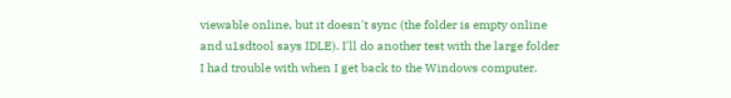viewable online, but it doesn't sync (the folder is empty online and u1sdtool says IDLE). I'll do another test with the large folder I had trouble with when I get back to the Windows computer.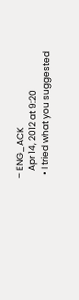– ENG_ACK
    Apr 14, 2012 at 9:20
  • I tried what you suggested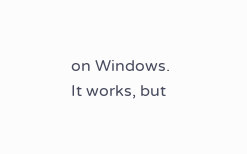on Windows. It works, but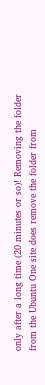only after a long time (20 minutes or so)! Removing the folder from the Ubuntu One site does remove the folder from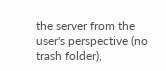the server from the user's perspective (no trash folder),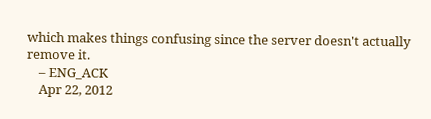which makes things confusing since the server doesn't actually remove it.
    – ENG_ACK
    Apr 22, 2012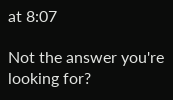at 8:07

Not the answer you're looking for?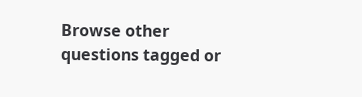Browse other questions tagged or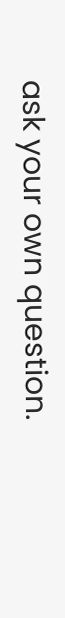ask your own question.